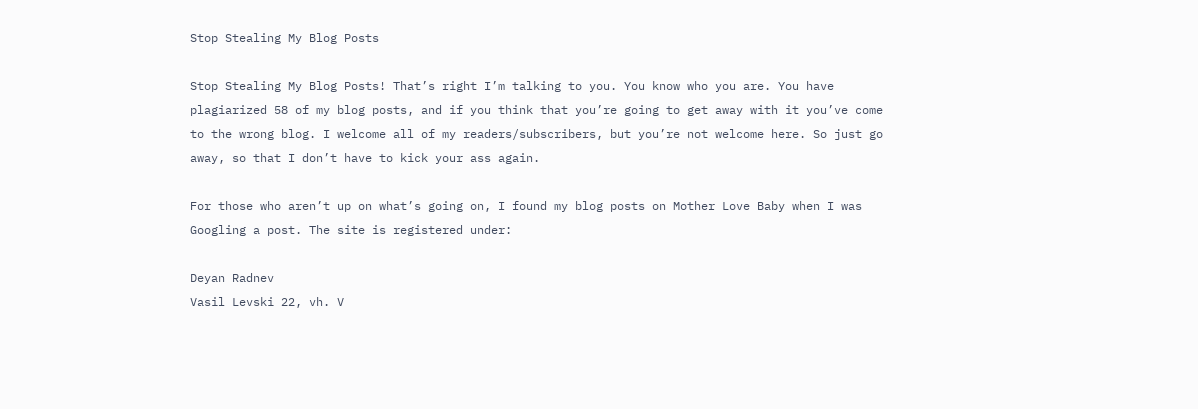Stop Stealing My Blog Posts

Stop Stealing My Blog Posts! That’s right I’m talking to you. You know who you are. You have plagiarized 58 of my blog posts, and if you think that you’re going to get away with it you’ve come to the wrong blog. I welcome all of my readers/subscribers, but you’re not welcome here. So just go away, so that I don’t have to kick your ass again.

For those who aren’t up on what’s going on, I found my blog posts on Mother Love Baby when I was Googling a post. The site is registered under:

Deyan Radnev
Vasil Levski 22, vh. V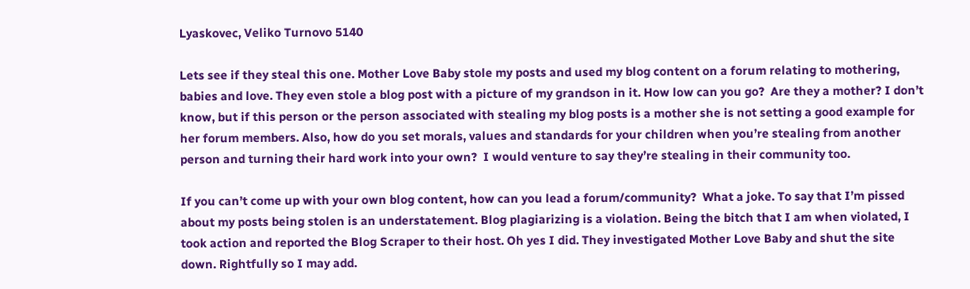Lyaskovec, Veliko Turnovo 5140

Lets see if they steal this one. Mother Love Baby stole my posts and used my blog content on a forum relating to mothering, babies and love. They even stole a blog post with a picture of my grandson in it. How low can you go?  Are they a mother? I don’t know, but if this person or the person associated with stealing my blog posts is a mother she is not setting a good example for her forum members. Also, how do you set morals, values and standards for your children when you’re stealing from another person and turning their hard work into your own?  I would venture to say they’re stealing in their community too.

If you can’t come up with your own blog content, how can you lead a forum/community?  What a joke. To say that I’m pissed about my posts being stolen is an understatement. Blog plagiarizing is a violation. Being the bitch that I am when violated, I took action and reported the Blog Scraper to their host. Oh yes I did. They investigated Mother Love Baby and shut the site down. Rightfully so I may add.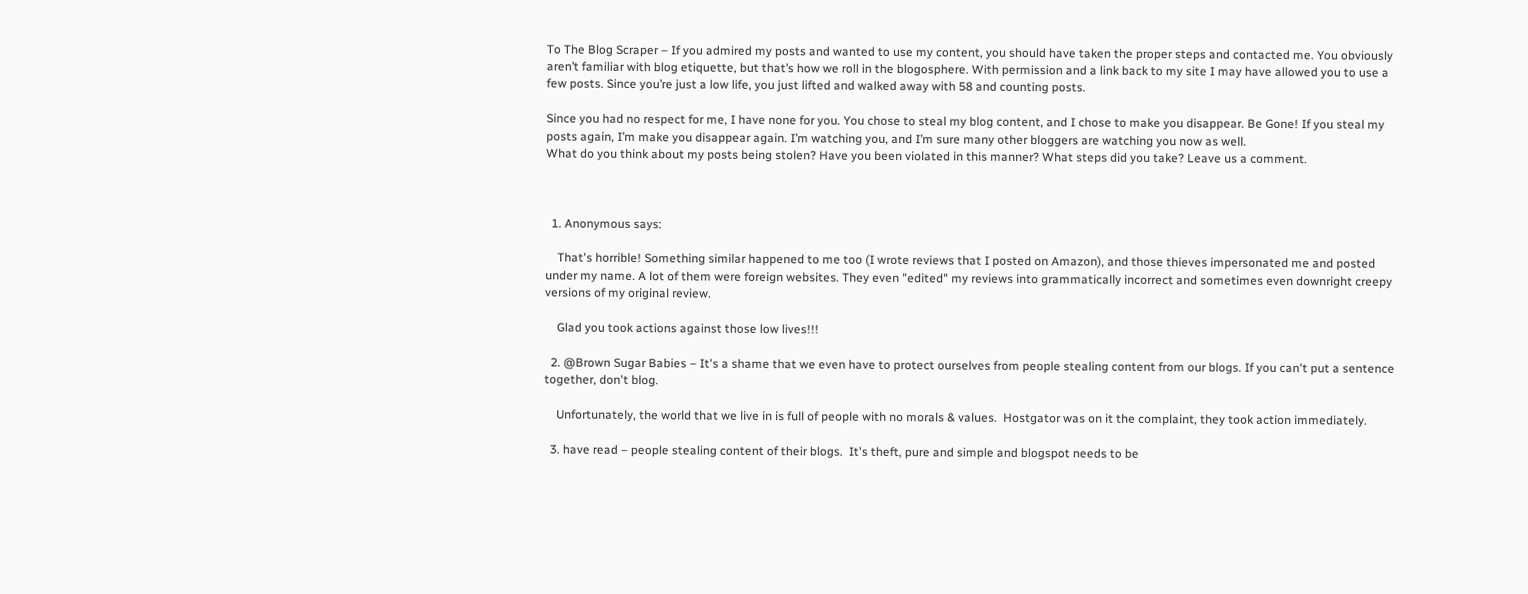To The Blog Scraper – If you admired my posts and wanted to use my content, you should have taken the proper steps and contacted me. You obviously aren’t familiar with blog etiquette, but that’s how we roll in the blogosphere. With permission and a link back to my site I may have allowed you to use a few posts. Since you’re just a low life, you just lifted and walked away with 58 and counting posts.

Since you had no respect for me, I have none for you. You chose to steal my blog content, and I chose to make you disappear. Be Gone! If you steal my posts again, I’m make you disappear again. I’m watching you, and I’m sure many other bloggers are watching you now as well.
What do you think about my posts being stolen? Have you been violated in this manner? What steps did you take? Leave us a comment.



  1. Anonymous says:

    That's horrible! Something similar happened to me too (I wrote reviews that I posted on Amazon), and those thieves impersonated me and posted under my name. A lot of them were foreign websites. They even "edited" my reviews into grammatically incorrect and sometimes even downright creepy versions of my original review.

    Glad you took actions against those low lives!!!

  2. @Brown Sugar Babies – It's a shame that we even have to protect ourselves from people stealing content from our blogs. If you can't put a sentence together, don't blog.

    Unfortunately, the world that we live in is full of people with no morals & values.  Hostgator was on it the complaint, they took action immediately.

  3. have read – people stealing content of their blogs.  It's theft, pure and simple and blogspot needs to be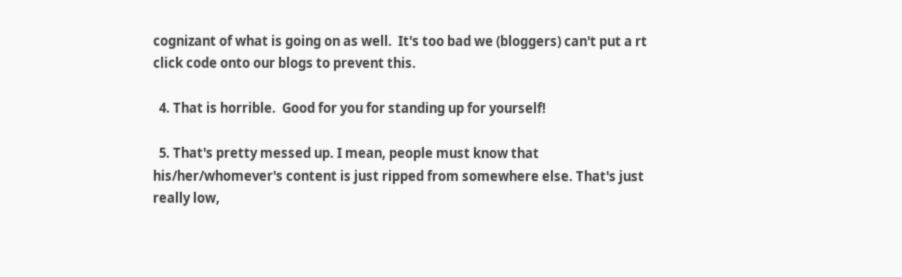cognizant of what is going on as well.  It's too bad we (bloggers) can't put a rt click code onto our blogs to prevent this.

  4. That is horrible.  Good for you for standing up for yourself!

  5. That's pretty messed up. I mean, people must know that his/her/whomever's content is just ripped from somewhere else. That's just really low,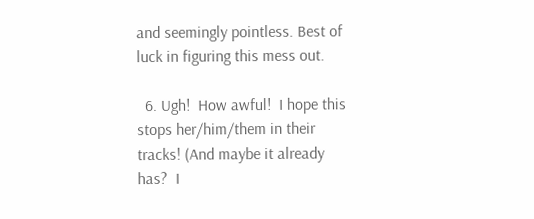and seemingly pointless. Best of luck in figuring this mess out.

  6. Ugh!  How awful!  I hope this stops her/him/them in their tracks! (And maybe it already has?  I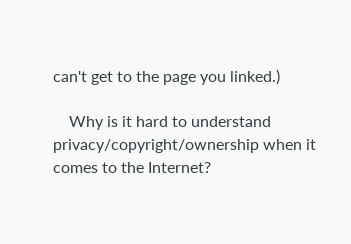can't get to the page you linked.)

    Why is it hard to understand privacy/copyright/ownership when it comes to the Internet?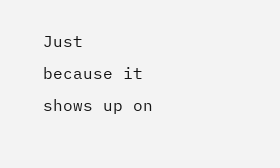Just because it shows up on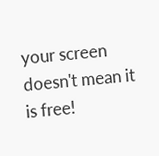your screen doesn't mean it is free!